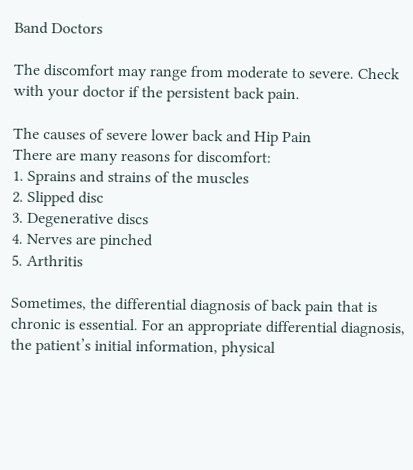Band Doctors

The discomfort may range from moderate to severe. Check with your doctor if the persistent back pain.

The causes of severe lower back and Hip Pain
There are many reasons for discomfort:
1. Sprains and strains of the muscles
2. Slipped disc
3. Degenerative discs
4. Nerves are pinched
5. Arthritis

Sometimes, the differential diagnosis of back pain that is chronic is essential. For an appropriate differential diagnosis, the patient’s initial information, physical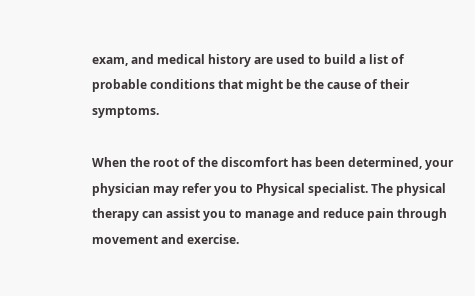exam, and medical history are used to build a list of probable conditions that might be the cause of their symptoms.

When the root of the discomfort has been determined, your physician may refer you to Physical specialist. The physical therapy can assist you to manage and reduce pain through movement and exercise.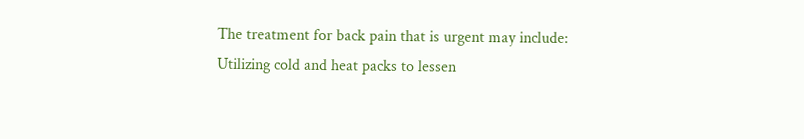The treatment for back pain that is urgent may include:
Utilizing cold and heat packs to lessen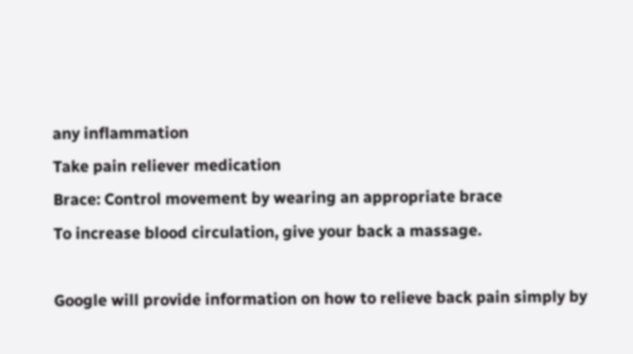any inflammation
Take pain reliever medication
Brace: Control movement by wearing an appropriate brace
To increase blood circulation, give your back a massage.

Google will provide information on how to relieve back pain simply by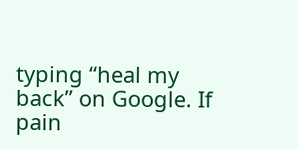typing “heal my back” on Google. If pain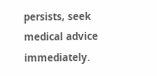persists, seek medical advice immediately.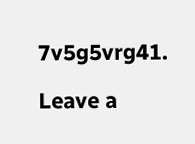7v5g5vrg41.

Leave a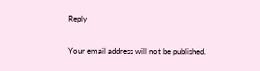Reply

Your email address will not be published.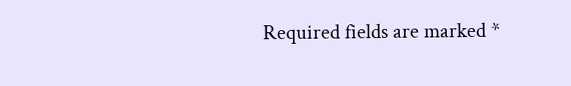Required fields are marked *